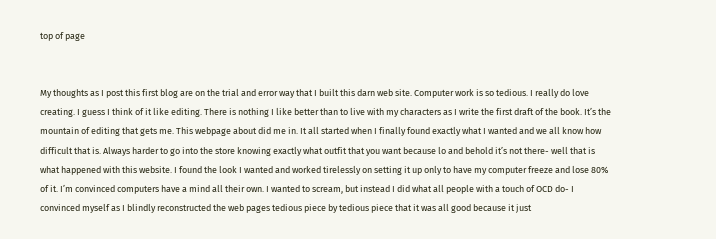top of page


My thoughts as I post this first blog are on the trial and error way that I built this darn web site. Computer work is so tedious. I really do love creating. I guess I think of it like editing. There is nothing I like better than to live with my characters as I write the first draft of the book. It’s the mountain of editing that gets me. This webpage about did me in. It all started when I finally found exactly what I wanted and we all know how difficult that is. Always harder to go into the store knowing exactly what outfit that you want because lo and behold it’s not there- well that is what happened with this website. I found the look I wanted and worked tirelessly on setting it up only to have my computer freeze and lose 80% of it. I’m convinced computers have a mind all their own. I wanted to scream, but instead I did what all people with a touch of OCD do- I convinced myself as I blindly reconstructed the web pages tedious piece by tedious piece that it was all good because it just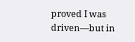proved I was driven—but in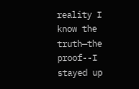reality I know the truth—the proof--I stayed up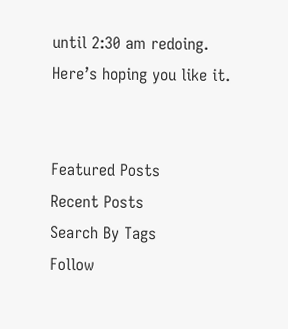until 2:30 am redoing. Here’s hoping you like it.


Featured Posts
Recent Posts
Search By Tags
Follow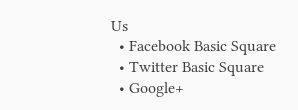Us
  • Facebook Basic Square
  • Twitter Basic Square
  • Google+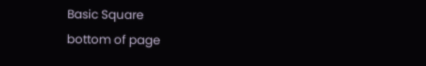Basic Square
bottom of page